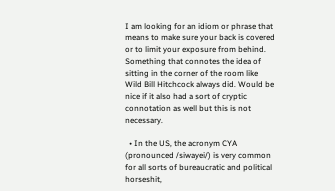I am looking for an idiom or phrase that means to make sure your back is covered or to limit your exposure from behind. Something that connotes the idea of sitting in the corner of the room like Wild Bill Hitchcock always did. Would be nice if it also had a sort of cryptic connotation as well but this is not necessary.

  • In the US, the acronym CYA (pronounced /siwayei/) is very common for all sorts of bureaucratic and political horseshit,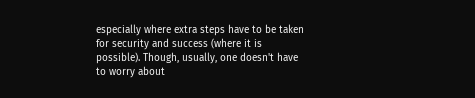especially where extra steps have to be taken for security and success (where it is possible). Though, usually, one doesn't have to worry about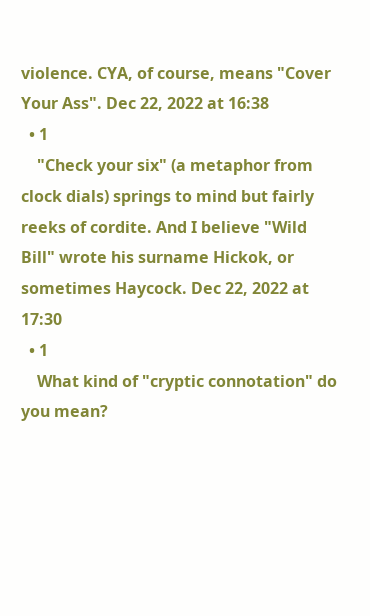violence. CYA, of course, means "Cover Your Ass". Dec 22, 2022 at 16:38
  • 1
    "Check your six" (a metaphor from clock dials) springs to mind but fairly reeks of cordite. And I believe "Wild Bill" wrote his surname Hickok, or sometimes Haycock. Dec 22, 2022 at 17:30
  • 1
    What kind of "cryptic connotation" do you mean?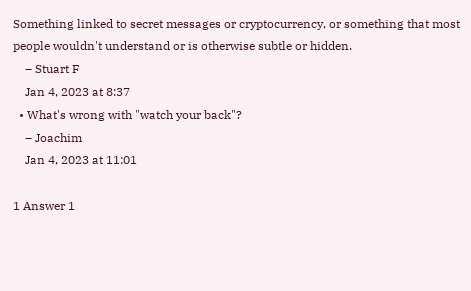Something linked to secret messages or cryptocurrency, or something that most people wouldn't understand or is otherwise subtle or hidden.
    – Stuart F
    Jan 4, 2023 at 8:37
  • What's wrong with "watch your back"?
    – Joachim
    Jan 4, 2023 at 11:01

1 Answer 1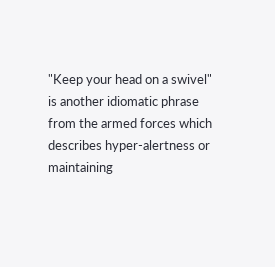"Keep your head on a swivel" is another idiomatic phrase from the armed forces which describes hyper-alertness or maintaining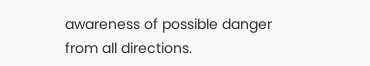awareness of possible danger from all directions.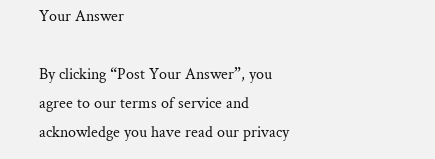Your Answer

By clicking “Post Your Answer”, you agree to our terms of service and acknowledge you have read our privacy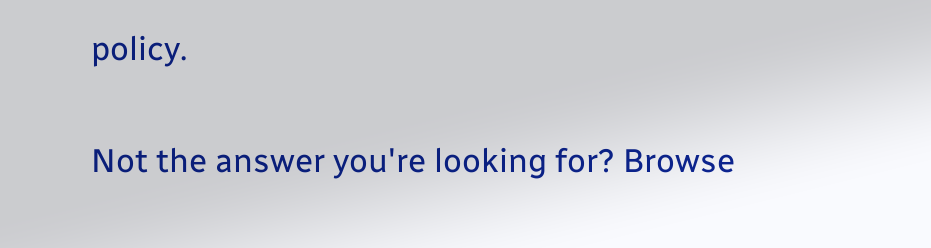policy.

Not the answer you're looking for? Browse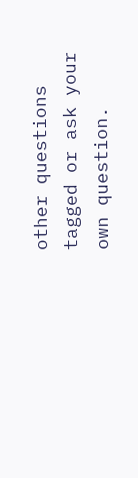other questions tagged or ask your own question.